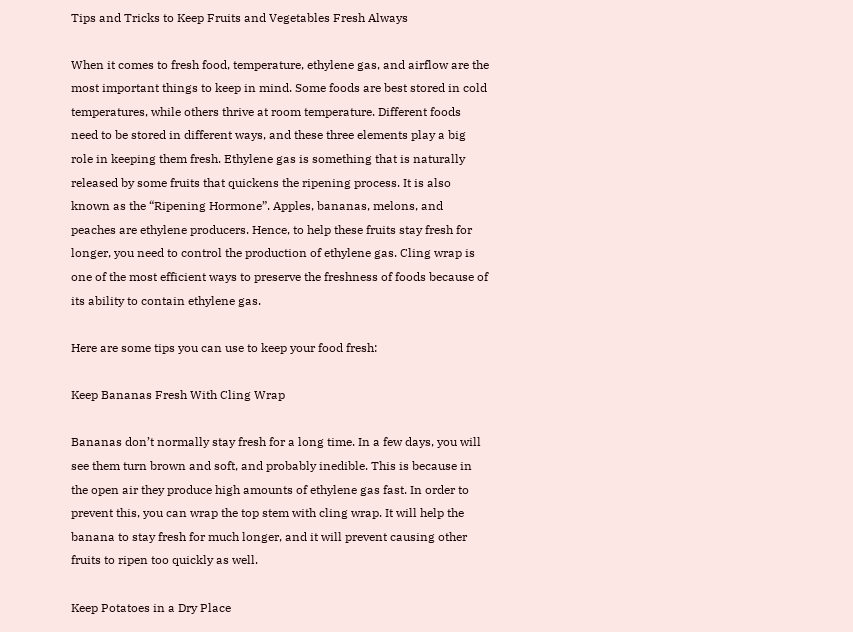Tips and Tricks to Keep Fruits and Vegetables Fresh Always

When it comes to fresh food, temperature, ethylene gas, and airflow are the most important things to keep in mind. Some foods are best stored in cold temperatures, while others thrive at room temperature. Different foods need to be stored in different ways, and these three elements play a big role in keeping them fresh. Ethylene gas is something that is naturally released by some fruits that quickens the ripening process. It is also known as the “Ripening Hormone”. Apples, bananas, melons, and peaches are ethylene producers. Hence, to help these fruits stay fresh for longer, you need to control the production of ethylene gas. Cling wrap is one of the most efficient ways to preserve the freshness of foods because of its ability to contain ethylene gas.

Here are some tips you can use to keep your food fresh:

Keep Bananas Fresh With Cling Wrap

Bananas don’t normally stay fresh for a long time. In a few days, you will see them turn brown and soft, and probably inedible. This is because in the open air they produce high amounts of ethylene gas fast. In order to prevent this, you can wrap the top stem with cling wrap. It will help the banana to stay fresh for much longer, and it will prevent causing other fruits to ripen too quickly as well.

Keep Potatoes in a Dry Place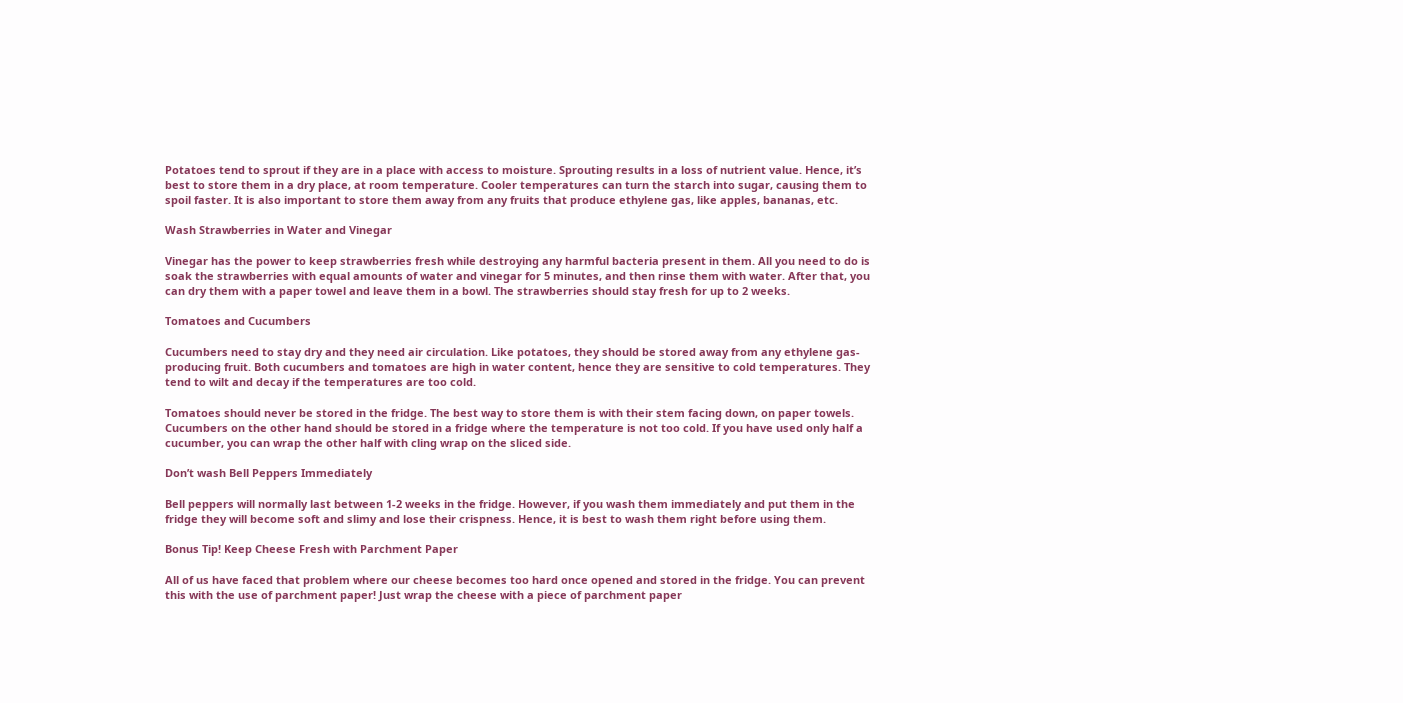Potatoes tend to sprout if they are in a place with access to moisture. Sprouting results in a loss of nutrient value. Hence, it’s best to store them in a dry place, at room temperature. Cooler temperatures can turn the starch into sugar, causing them to spoil faster. It is also important to store them away from any fruits that produce ethylene gas, like apples, bananas, etc.

Wash Strawberries in Water and Vinegar

Vinegar has the power to keep strawberries fresh while destroying any harmful bacteria present in them. All you need to do is soak the strawberries with equal amounts of water and vinegar for 5 minutes, and then rinse them with water. After that, you can dry them with a paper towel and leave them in a bowl. The strawberries should stay fresh for up to 2 weeks.

Tomatoes and Cucumbers

Cucumbers need to stay dry and they need air circulation. Like potatoes, they should be stored away from any ethylene gas-producing fruit. Both cucumbers and tomatoes are high in water content, hence they are sensitive to cold temperatures. They tend to wilt and decay if the temperatures are too cold.

Tomatoes should never be stored in the fridge. The best way to store them is with their stem facing down, on paper towels. Cucumbers on the other hand should be stored in a fridge where the temperature is not too cold. If you have used only half a cucumber, you can wrap the other half with cling wrap on the sliced side.

Don’t wash Bell Peppers Immediately

Bell peppers will normally last between 1-2 weeks in the fridge. However, if you wash them immediately and put them in the fridge they will become soft and slimy and lose their crispness. Hence, it is best to wash them right before using them.

Bonus Tip! Keep Cheese Fresh with Parchment Paper

All of us have faced that problem where our cheese becomes too hard once opened and stored in the fridge. You can prevent this with the use of parchment paper! Just wrap the cheese with a piece of parchment paper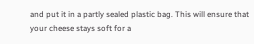and put it in a partly sealed plastic bag. This will ensure that your cheese stays soft for a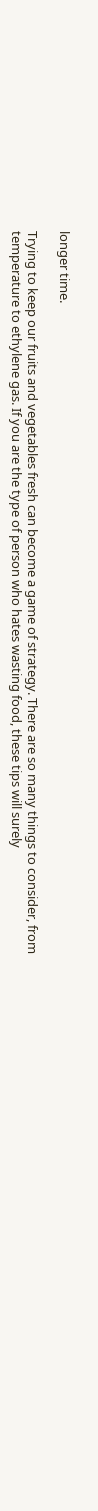longer time.

Trying to keep our fruits and vegetables fresh can become a game of strategy. There are so many things to consider, from temperature to ethylene gas. If you are the type of person who hates wasting food, these tips will surely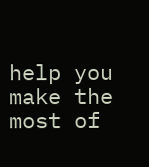help you make the most of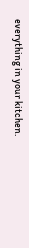everything in your kitchen.